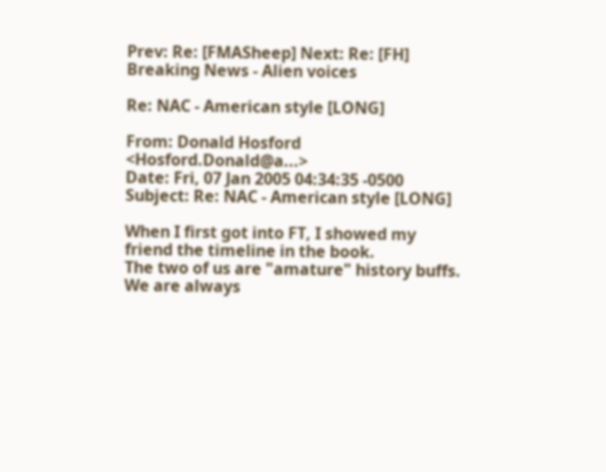Prev: Re: [FMASheep] Next: Re: [FH] Breaking News - Alien voices

Re: NAC - American style [LONG]

From: Donald Hosford <Hosford.Donald@a...>
Date: Fri, 07 Jan 2005 04:34:35 -0500
Subject: Re: NAC - American style [LONG]

When I first got into FT, I showed my friend the timeline in the book.
The two of us are "amature" history buffs.
We are always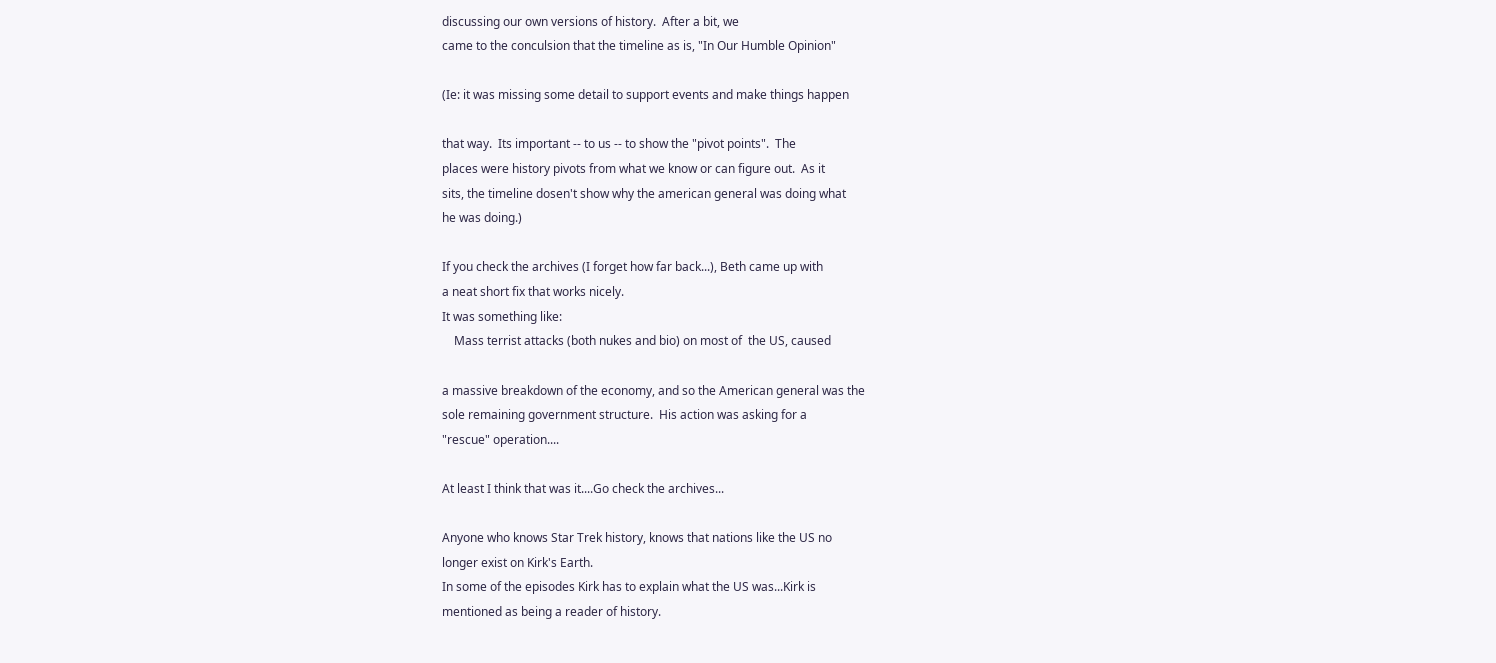discussing our own versions of history.  After a bit, we
came to the conculsion that the timeline as is, "In Our Humble Opinion"

(Ie: it was missing some detail to support events and make things happen

that way.  Its important -- to us -- to show the "pivot points".  The
places were history pivots from what we know or can figure out.  As it
sits, the timeline dosen't show why the american general was doing what
he was doing.)

If you check the archives (I forget how far back...), Beth came up with
a neat short fix that works nicely.
It was something like:
    Mass terrist attacks (both nukes and bio) on most of  the US, caused

a massive breakdown of the economy, and so the American general was the
sole remaining government structure.  His action was asking for a
"rescue" operation....

At least I think that was it....Go check the archives...

Anyone who knows Star Trek history, knows that nations like the US no
longer exist on Kirk's Earth.
In some of the episodes Kirk has to explain what the US was...Kirk is
mentioned as being a reader of history.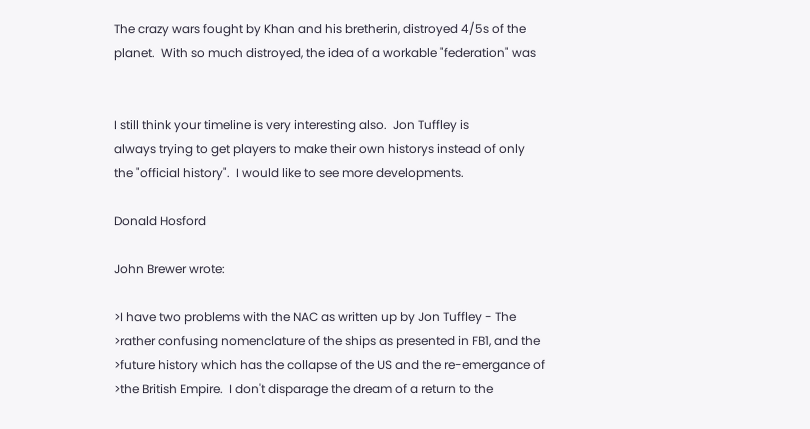The crazy wars fought by Khan and his bretherin, distroyed 4/5s of the
planet.  With so much distroyed, the idea of a workable "federation" was


I still think your timeline is very interesting also.  Jon Tuffley is
always trying to get players to make their own historys instead of only
the "official history".  I would like to see more developments.

Donald Hosford

John Brewer wrote:

>I have two problems with the NAC as written up by Jon Tuffley - The
>rather confusing nomenclature of the ships as presented in FB1, and the
>future history which has the collapse of the US and the re-emergance of
>the British Empire.  I don't disparage the dream of a return to the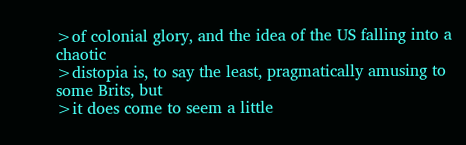>of colonial glory, and the idea of the US falling into a chaotic
>distopia is, to say the least, pragmatically amusing to some Brits, but
>it does come to seem a little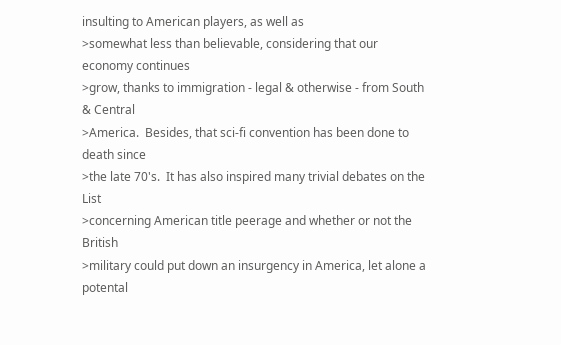insulting to American players, as well as
>somewhat less than believable, considering that our economy continues
>grow, thanks to immigration - legal & otherwise - from South & Central
>America.  Besides, that sci-fi convention has been done to death since
>the late 70's.  It has also inspired many trivial debates on the List
>concerning American title peerage and whether or not the British
>military could put down an insurgency in America, let alone a potental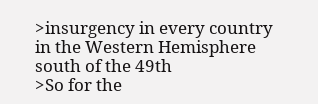>insurgency in every country in the Western Hemisphere south of the 49th
>So for the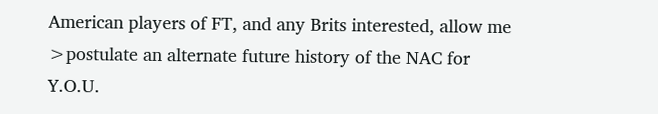American players of FT, and any Brits interested, allow me
>postulate an alternate future history of the NAC for Y.O.U.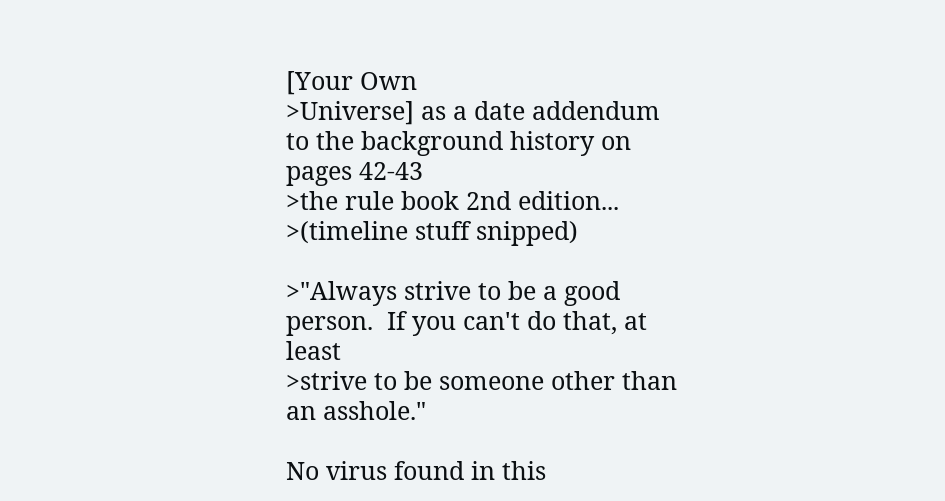[Your Own
>Universe] as a date addendum to the background history on pages 42-43
>the rule book 2nd edition...
>(timeline stuff snipped)

>"Always strive to be a good person.  If you can't do that, at least
>strive to be someone other than an asshole."

No virus found in this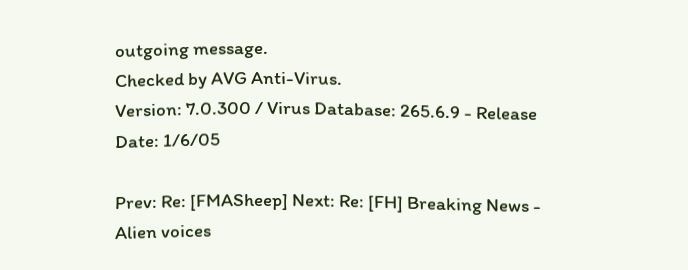outgoing message.
Checked by AVG Anti-Virus.
Version: 7.0.300 / Virus Database: 265.6.9 - Release Date: 1/6/05

Prev: Re: [FMASheep] Next: Re: [FH] Breaking News - Alien voices